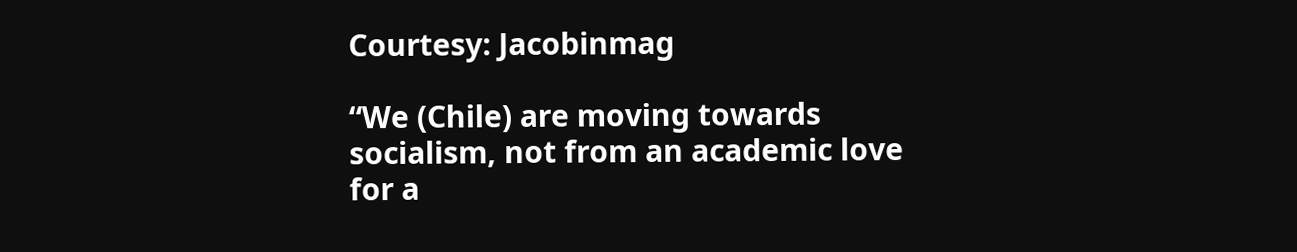Courtesy: Jacobinmag

“We (Chile) are moving towards socialism, not from an academic love for a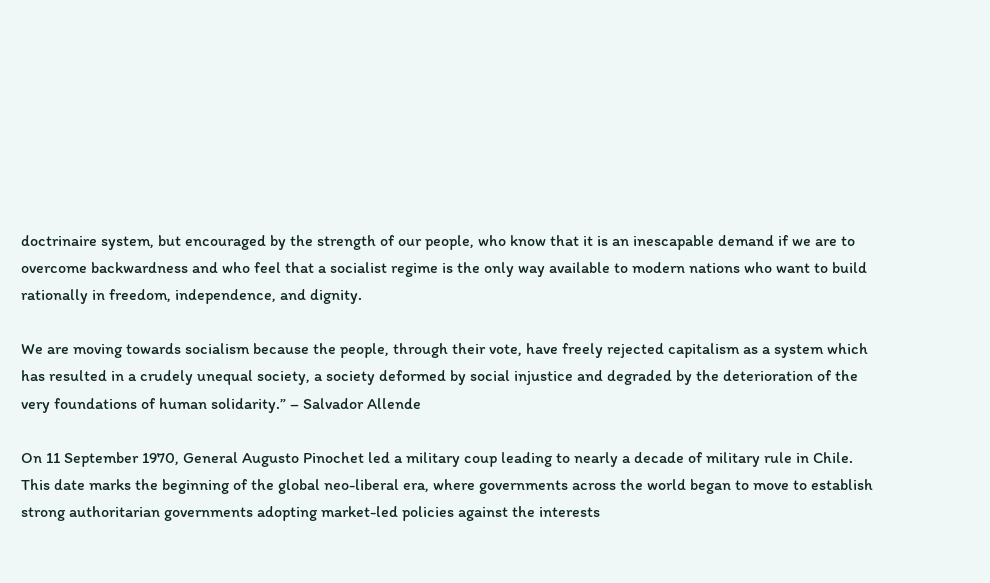doctrinaire system, but encouraged by the strength of our people, who know that it is an inescapable demand if we are to overcome backwardness and who feel that a socialist regime is the only way available to modern nations who want to build rationally in freedom, independence, and dignity.

We are moving towards socialism because the people, through their vote, have freely rejected capitalism as a system which has resulted in a crudely unequal society, a society deformed by social injustice and degraded by the deterioration of the very foundations of human solidarity.” – Salvador Allende

On 11 September 1970, General Augusto Pinochet led a military coup leading to nearly a decade of military rule in Chile. This date marks the beginning of the global neo-liberal era, where governments across the world began to move to establish strong authoritarian governments adopting market-led policies against the interests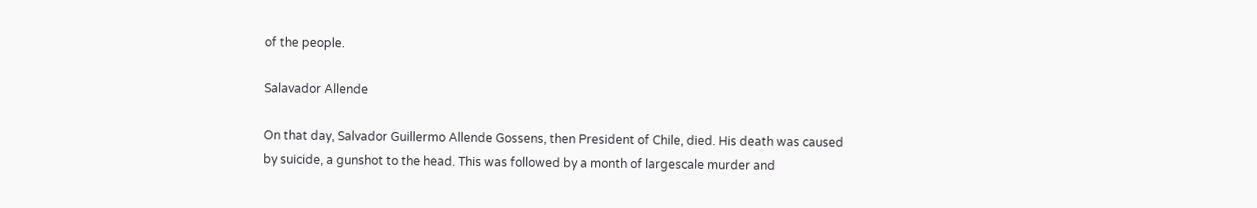of the people.

Salavador Allende

On that day, Salvador Guillermo Allende Gossens, then President of Chile, died. His death was caused by suicide, a gunshot to the head. This was followed by a month of largescale murder and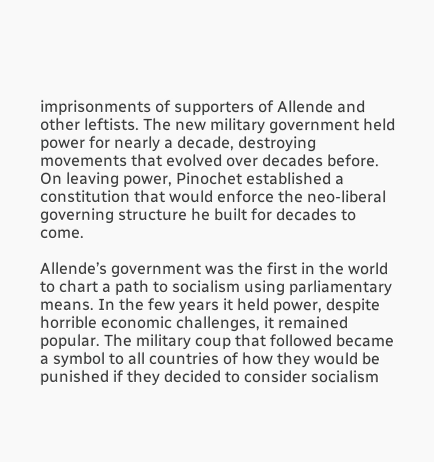imprisonments of supporters of Allende and other leftists. The new military government held power for nearly a decade, destroying movements that evolved over decades before. On leaving power, Pinochet established a constitution that would enforce the neo-liberal governing structure he built for decades to come.

Allende’s government was the first in the world to chart a path to socialism using parliamentary means. In the few years it held power, despite horrible economic challenges, it remained popular. The military coup that followed became a symbol to all countries of how they would be punished if they decided to consider socialism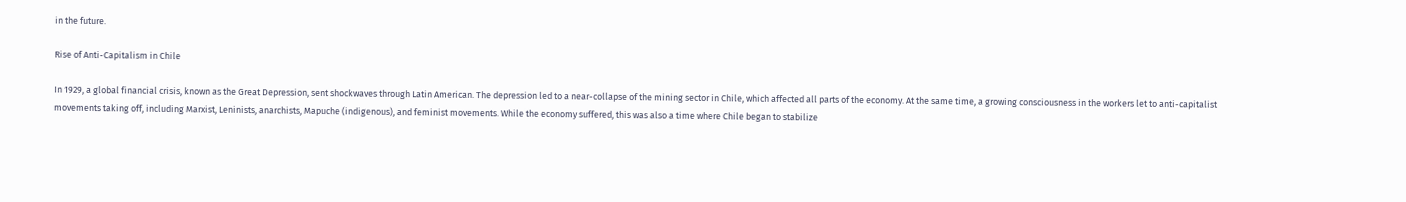in the future.

Rise of Anti-Capitalism in Chile

In 1929, a global financial crisis, known as the Great Depression, sent shockwaves through Latin American. The depression led to a near-collapse of the mining sector in Chile, which affected all parts of the economy. At the same time, a growing consciousness in the workers let to anti-capitalist movements taking off, including Marxist, Leninists, anarchists, Mapuche (indigenous), and feminist movements. While the economy suffered, this was also a time where Chile began to stabilize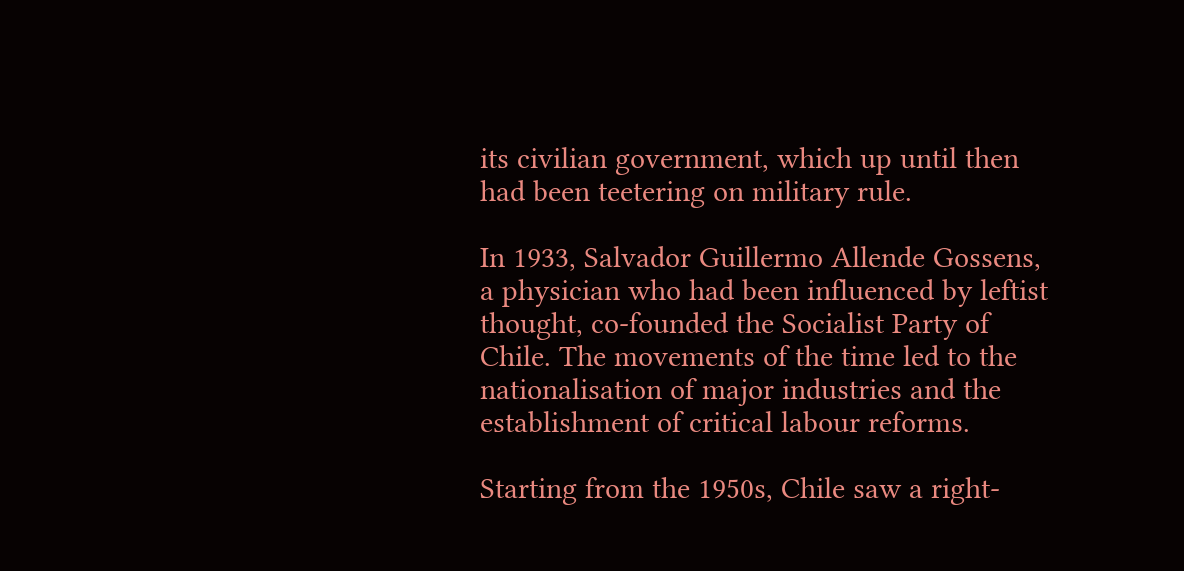its civilian government, which up until then had been teetering on military rule.

In 1933, Salvador Guillermo Allende Gossens, a physician who had been influenced by leftist thought, co-founded the Socialist Party of Chile. The movements of the time led to the nationalisation of major industries and the establishment of critical labour reforms.

Starting from the 1950s, Chile saw a right-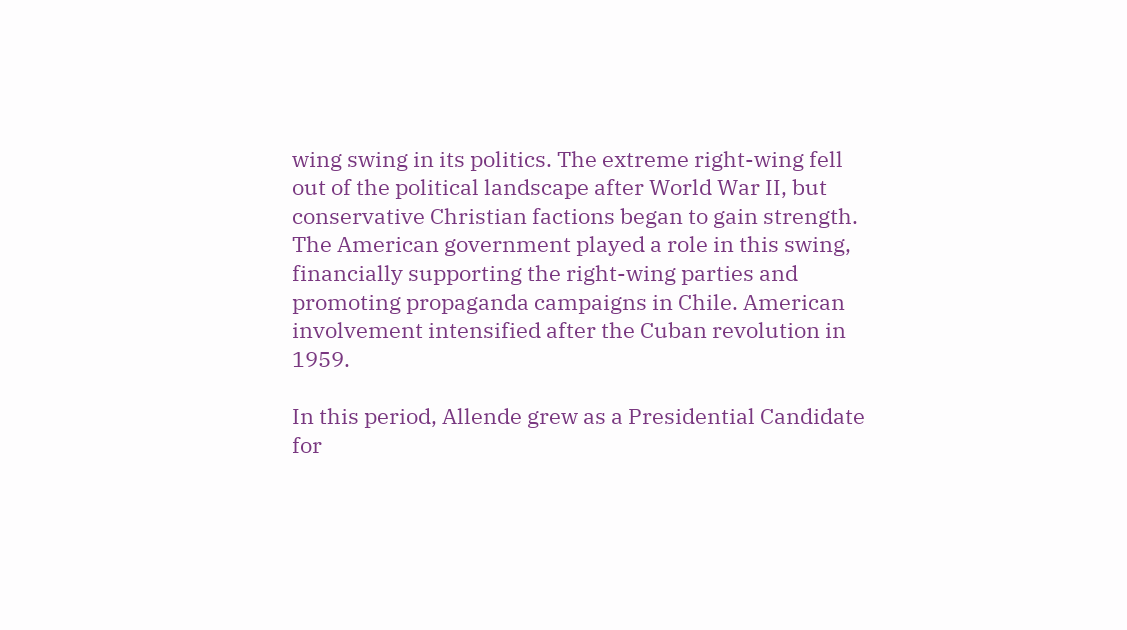wing swing in its politics. The extreme right-wing fell out of the political landscape after World War II, but conservative Christian factions began to gain strength. The American government played a role in this swing, financially supporting the right-wing parties and promoting propaganda campaigns in Chile. American involvement intensified after the Cuban revolution in 1959.

In this period, Allende grew as a Presidential Candidate for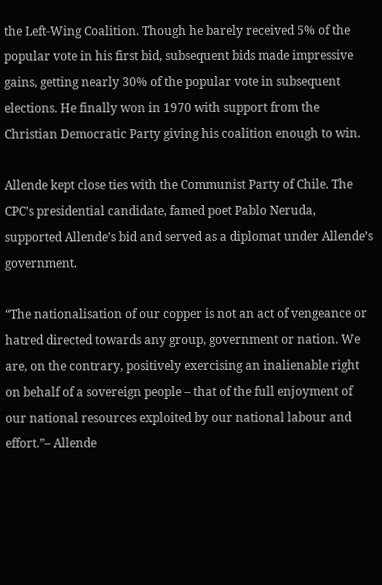the Left-Wing Coalition. Though he barely received 5% of the popular vote in his first bid, subsequent bids made impressive gains, getting nearly 30% of the popular vote in subsequent elections. He finally won in 1970 with support from the Christian Democratic Party giving his coalition enough to win.

Allende kept close ties with the Communist Party of Chile. The CPC’s presidential candidate, famed poet Pablo Neruda, supported Allende’s bid and served as a diplomat under Allende’s government.

“The nationalisation of our copper is not an act of vengeance or hatred directed towards any group, government or nation. We are, on the contrary, positively exercising an inalienable right on behalf of a sovereign people – that of the full enjoyment of our national resources exploited by our national labour and effort.”– Allende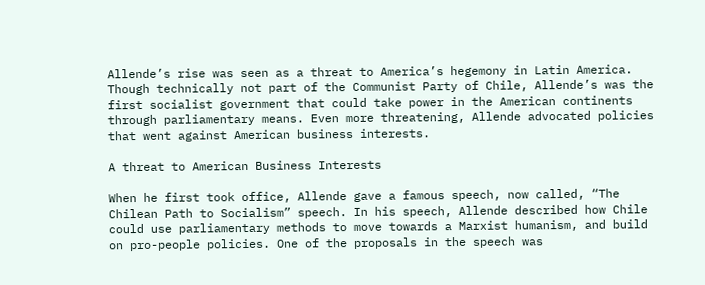Allende’s rise was seen as a threat to America’s hegemony in Latin America. Though technically not part of the Communist Party of Chile, Allende’s was the first socialist government that could take power in the American continents through parliamentary means. Even more threatening, Allende advocated policies that went against American business interests.

A threat to American Business Interests

When he first took office, Allende gave a famous speech, now called, “The Chilean Path to Socialism” speech. In his speech, Allende described how Chile could use parliamentary methods to move towards a Marxist humanism, and build on pro-people policies. One of the proposals in the speech was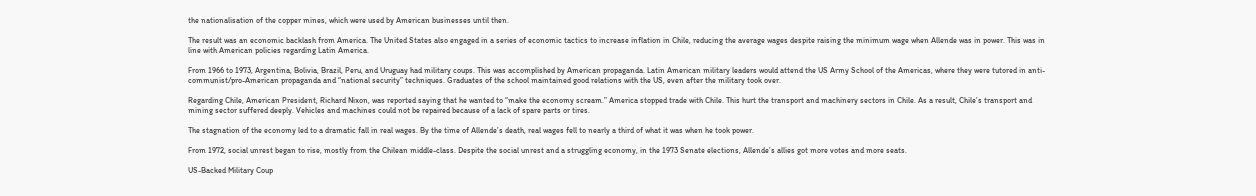the nationalisation of the copper mines, which were used by American businesses until then.

The result was an economic backlash from America. The United States also engaged in a series of economic tactics to increase inflation in Chile, reducing the average wages despite raising the minimum wage when Allende was in power. This was in line with American policies regarding Latin America.

From 1966 to 1973, Argentina, Bolivia, Brazil, Peru, and Uruguay had military coups. This was accomplished by American propaganda. Latin American military leaders would attend the US Army School of the Americas, where they were tutored in anti-communist/pro-American propaganda and “national security” techniques. Graduates of the school maintained good relations with the US, even after the military took over.

Regarding Chile, American President, Richard Nixon, was reported saying that he wanted to “make the economy scream.” America stopped trade with Chile. This hurt the transport and machinery sectors in Chile. As a result, Chile’s transport and mining sector suffered deeply. Vehicles and machines could not be repaired because of a lack of spare parts or tires.

The stagnation of the economy led to a dramatic fall in real wages. By the time of Allende’s death, real wages fell to nearly a third of what it was when he took power.

From 1972, social unrest began to rise, mostly from the Chilean middle-class. Despite the social unrest and a struggling economy, in the 1973 Senate elections, Allende’s allies got more votes and more seats.

US-Backed Military Coup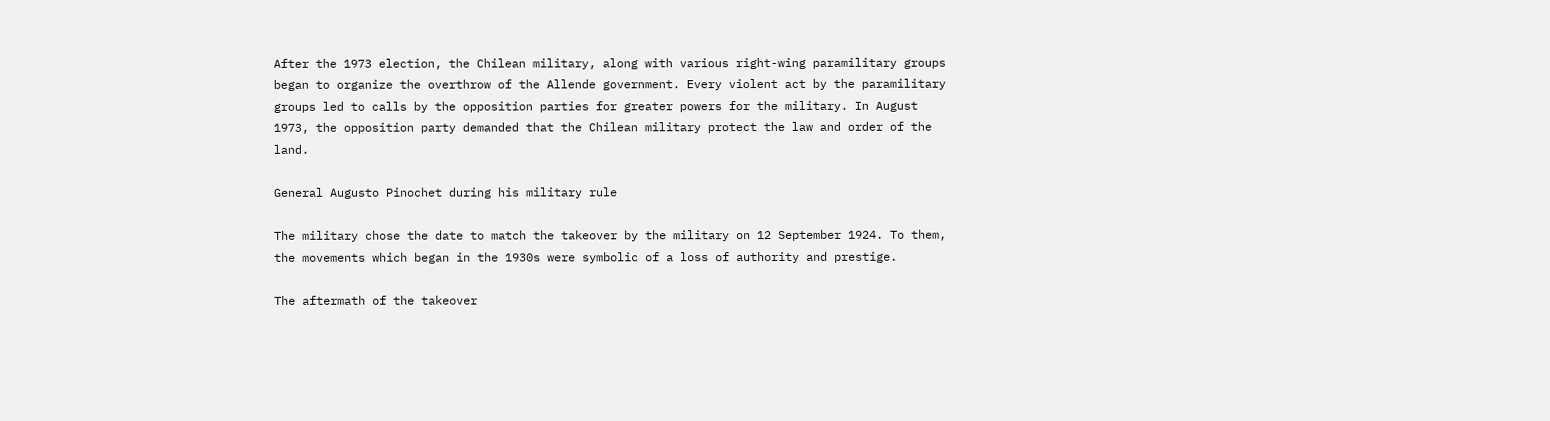After the 1973 election, the Chilean military, along with various right-wing paramilitary groups began to organize the overthrow of the Allende government. Every violent act by the paramilitary groups led to calls by the opposition parties for greater powers for the military. In August 1973, the opposition party demanded that the Chilean military protect the law and order of the land.

General Augusto Pinochet during his military rule

The military chose the date to match the takeover by the military on 12 September 1924. To them, the movements which began in the 1930s were symbolic of a loss of authority and prestige.

The aftermath of the takeover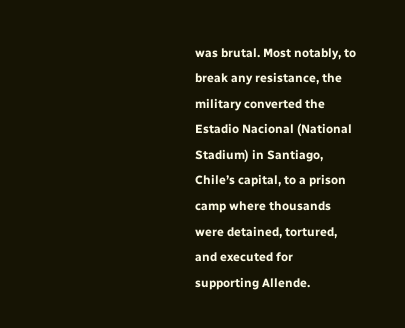was brutal. Most notably, to break any resistance, the military converted the Estadio Nacional (National Stadium) in Santiago, Chile’s capital, to a prison camp where thousands were detained, tortured, and executed for supporting Allende.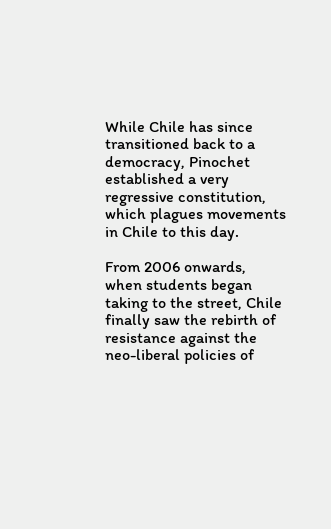While Chile has since transitioned back to a democracy, Pinochet established a very regressive constitution, which plagues movements in Chile to this day.

From 2006 onwards, when students began taking to the street, Chile finally saw the rebirth of resistance against the neo-liberal policies of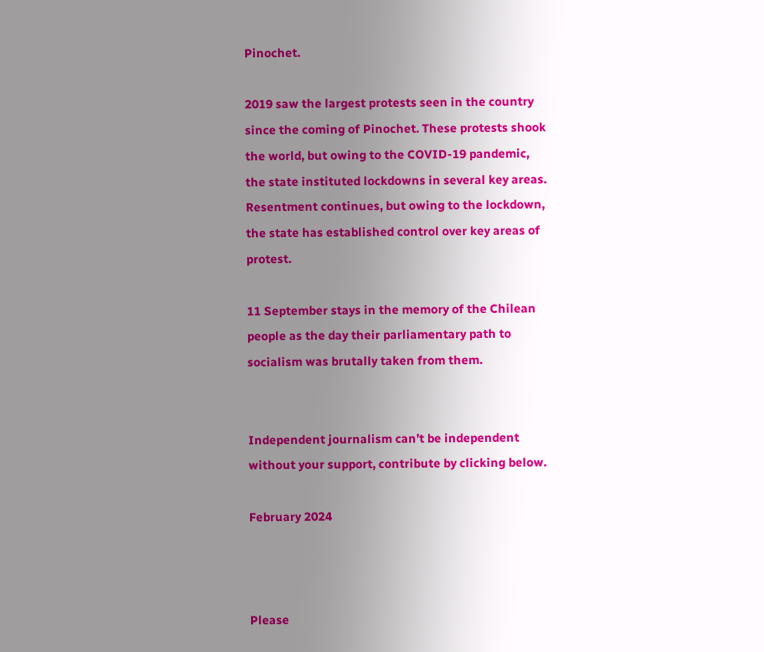Pinochet.

2019 saw the largest protests seen in the country since the coming of Pinochet. These protests shook the world, but owing to the COVID-19 pandemic, the state instituted lockdowns in several key areas. Resentment continues, but owing to the lockdown, the state has established control over key areas of protest.

11 September stays in the memory of the Chilean people as the day their parliamentary path to socialism was brutally taken from them.


Independent journalism can’t be independent without your support, contribute by clicking below.

February 2024



Please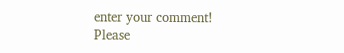enter your comment!
Please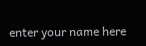enter your name here